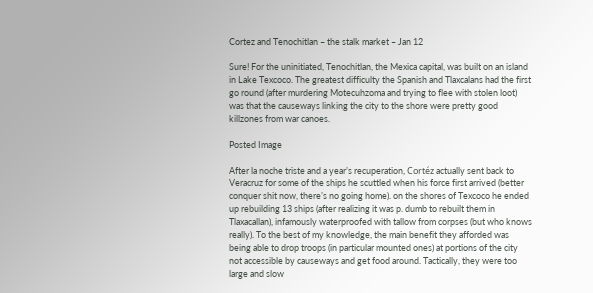Cortez and Tenochitlan – the stalk market – Jan 12

Sure! For the uninitiated, Tenochitlan, the Mexica capital, was built on an island in Lake Texcoco. The greatest difficulty the Spanish and Tlaxcalans had the first go round (after murdering Motecuhzoma and trying to flee with stolen loot) was that the causeways linking the city to the shore were pretty good killzones from war canoes.

Posted Image

After la noche triste and a year’s recuperation, Cortéz actually sent back to Veracruz for some of the ships he scuttled when his force first arrived (better conquer shit now, there’s no going home). on the shores of Texcoco he ended up rebuilding 13 ships (after realizing it was p. dumb to rebuilt them in Tlaxacallan), infamously waterproofed with tallow from corpses (but who knows really). To the best of my knowledge, the main benefit they afforded was being able to drop troops (in particular mounted ones) at portions of the city not accessible by causeways and get food around. Tactically, they were too large and slow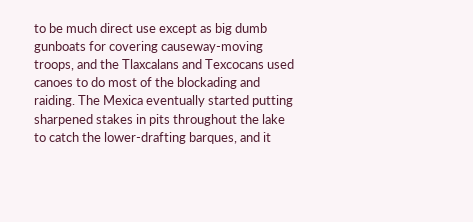to be much direct use except as big dumb gunboats for covering causeway-moving troops, and the Tlaxcalans and Texcocans used canoes to do most of the blockading and raiding. The Mexica eventually started putting sharpened stakes in pits throughout the lake to catch the lower-drafting barques, and it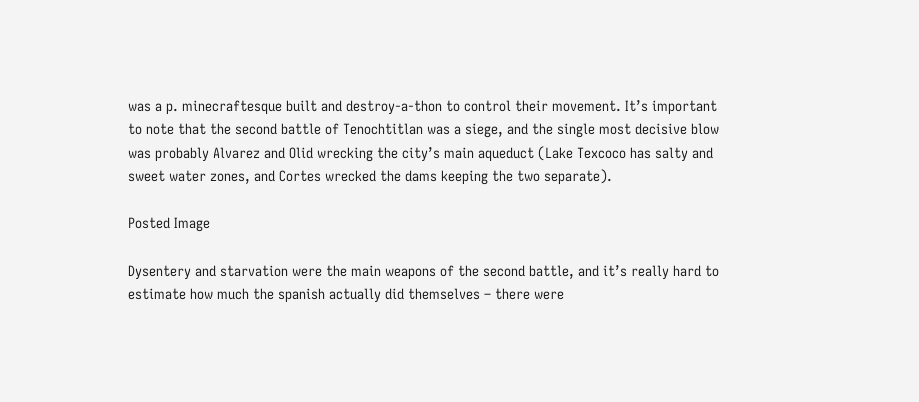was a p. minecraftesque built and destroy-a-thon to control their movement. It’s important to note that the second battle of Tenochtitlan was a siege, and the single most decisive blow was probably Alvarez and Olid wrecking the city’s main aqueduct (Lake Texcoco has salty and sweet water zones, and Cortes wrecked the dams keeping the two separate).

Posted Image

Dysentery and starvation were the main weapons of the second battle, and it’s really hard to estimate how much the spanish actually did themselves – there were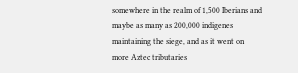somewhere in the realm of 1,500 Iberians and maybe as many as 200,000 indigenes maintaining the siege, and as it went on more Aztec tributaries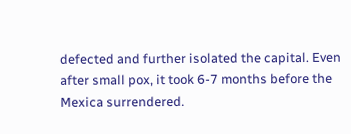defected and further isolated the capital. Even after small pox, it took 6-7 months before the Mexica surrendered.